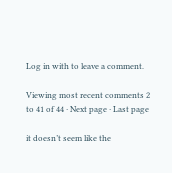Log in with to leave a comment.

Viewing most recent comments 2 to 41 of 44 · Next page · Last page

it doesn’t seem like the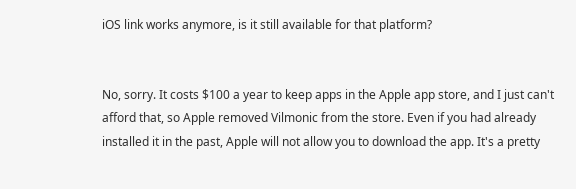iOS link works anymore, is it still available for that platform?


No, sorry. It costs $100 a year to keep apps in the Apple app store, and I just can't afford that, so Apple removed Vilmonic from the store. Even if you had already installed it in the past, Apple will not allow you to download the app. It's a pretty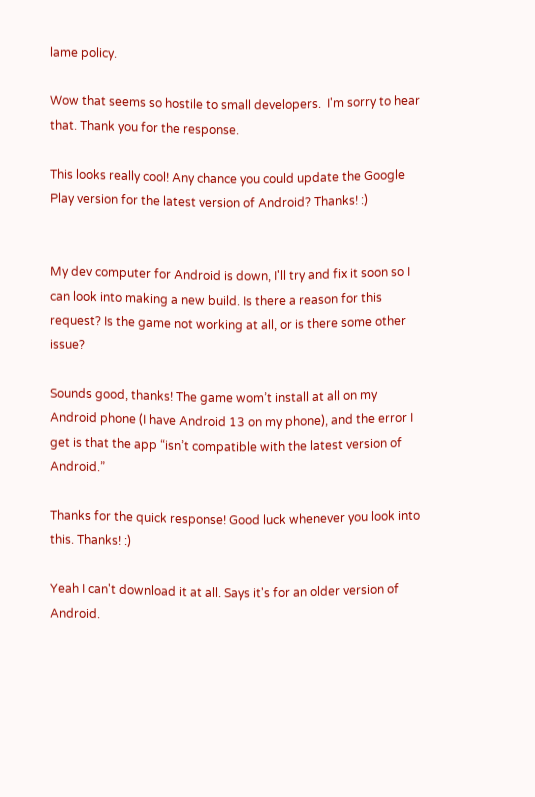lame policy.

Wow that seems so hostile to small developers.  I'm sorry to hear that. Thank you for the response.

This looks really cool! Any chance you could update the Google Play version for the latest version of Android? Thanks! :)


My dev computer for Android is down, I'll try and fix it soon so I can look into making a new build. Is there a reason for this request? Is the game not working at all, or is there some other issue?

Sounds good, thanks! The game wom’t install at all on my Android phone (I have Android 13 on my phone), and the error I get is that the app “isn’t compatible with the latest version of Android.”

Thanks for the quick response! Good luck whenever you look into this. Thanks! :)

Yeah I can't download it at all. Says it's for an older version of Android.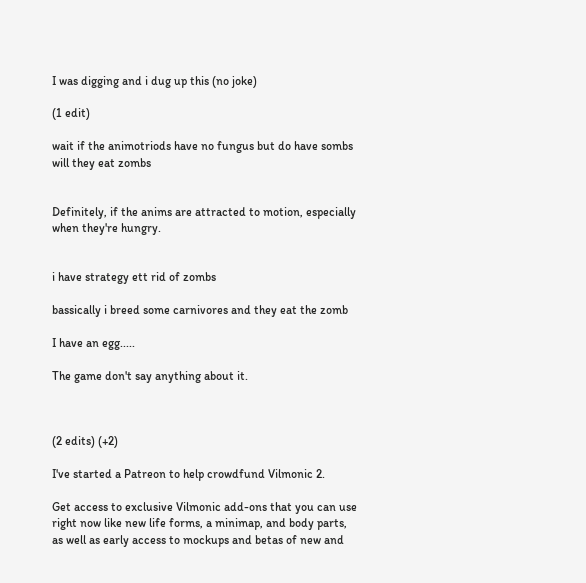I was digging and i dug up this (no joke)

(1 edit)

wait if the animotriods have no fungus but do have sombs will they eat zombs


Definitely, if the anims are attracted to motion, especially when they're hungry.


i have strategy ett rid of zombs

bassically i breed some carnivores and they eat the zomb

I have an egg.....

The game don't say anything about it.



(2 edits) (+2)

I've started a Patreon to help crowdfund Vilmonic 2.

Get access to exclusive Vilmonic add-ons that you can use right now like new life forms, a minimap, and body parts, as well as early access to mockups and betas of new and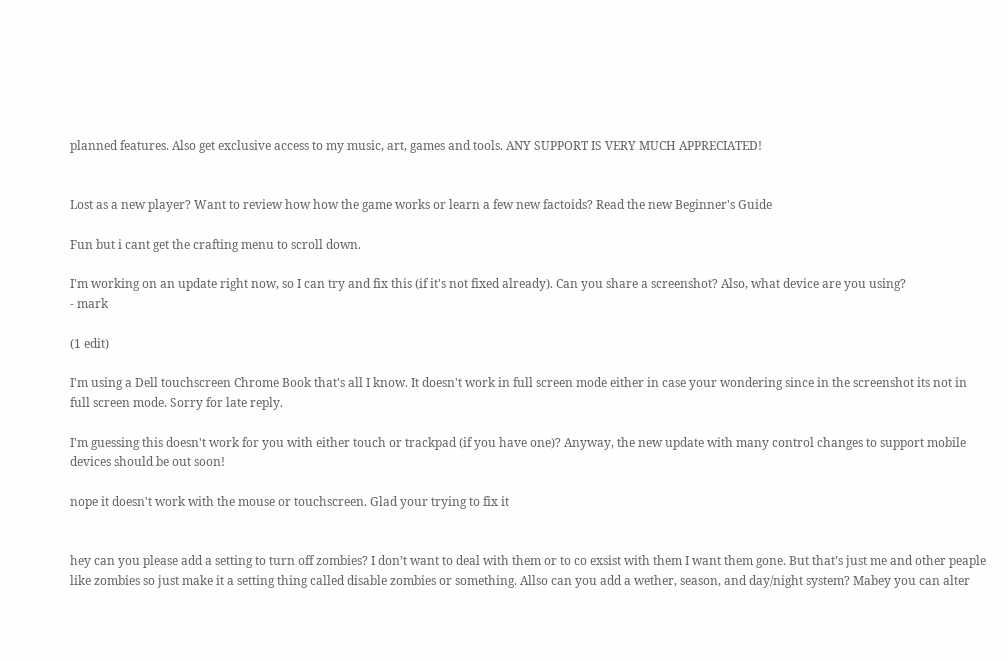planned features. Also get exclusive access to my music, art, games and tools. ANY SUPPORT IS VERY MUCH APPRECIATED!


Lost as a new player? Want to review how how the game works or learn a few new factoids? Read the new Beginner's Guide

Fun but i cant get the crafting menu to scroll down.

I'm working on an update right now, so I can try and fix this (if it's not fixed already). Can you share a screenshot? Also, what device are you using?
- mark

(1 edit)

I'm using a Dell touchscreen Chrome Book that's all I know. It doesn't work in full screen mode either in case your wondering since in the screenshot its not in full screen mode. Sorry for late reply.

I'm guessing this doesn't work for you with either touch or trackpad (if you have one)? Anyway, the new update with many control changes to support mobile devices should be out soon!

nope it doesn't work with the mouse or touchscreen. Glad your trying to fix it


hey can you please add a setting to turn off zombies? I don’t want to deal with them or to co exsist with them I want them gone. But that’s just me and other peaple like zombies so just make it a setting thing called disable zombies or something. Allso can you add a wether, season, and day/night system? Mabey you can alter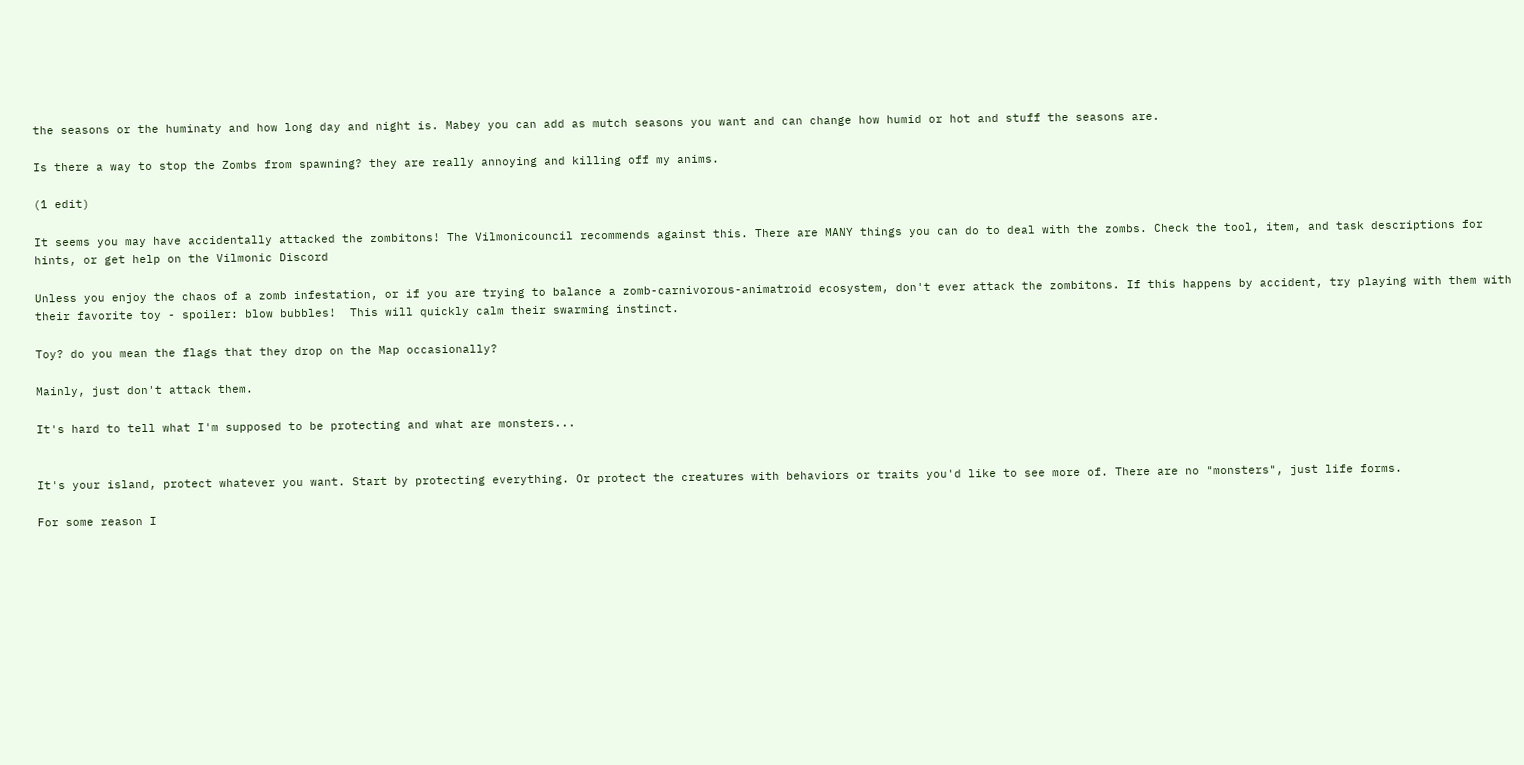the seasons or the huminaty and how long day and night is. Mabey you can add as mutch seasons you want and can change how humid or hot and stuff the seasons are.

Is there a way to stop the Zombs from spawning? they are really annoying and killing off my anims.

(1 edit)

It seems you may have accidentally attacked the zombitons! The Vilmonicouncil recommends against this. There are MANY things you can do to deal with the zombs. Check the tool, item, and task descriptions for hints, or get help on the Vilmonic Discord

Unless you enjoy the chaos of a zomb infestation, or if you are trying to balance a zomb-carnivorous-animatroid ecosystem, don't ever attack the zombitons. If this happens by accident, try playing with them with their favorite toy - spoiler: blow bubbles!  This will quickly calm their swarming instinct.

Toy? do you mean the flags that they drop on the Map occasionally?

Mainly, just don't attack them.

It's hard to tell what I'm supposed to be protecting and what are monsters...


It's your island, protect whatever you want. Start by protecting everything. Or protect the creatures with behaviors or traits you'd like to see more of. There are no "monsters", just life forms.

For some reason I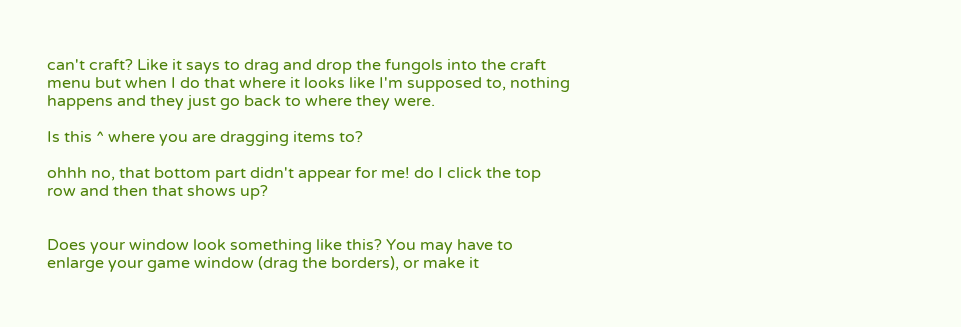can't craft? Like it says to drag and drop the fungols into the craft menu but when I do that where it looks like I'm supposed to, nothing happens and they just go back to where they were.

Is this ^ where you are dragging items to?

ohhh no, that bottom part didn't appear for me! do I click the top row and then that shows up?


Does your window look something like this? You may have to enlarge your game window (drag the borders), or make it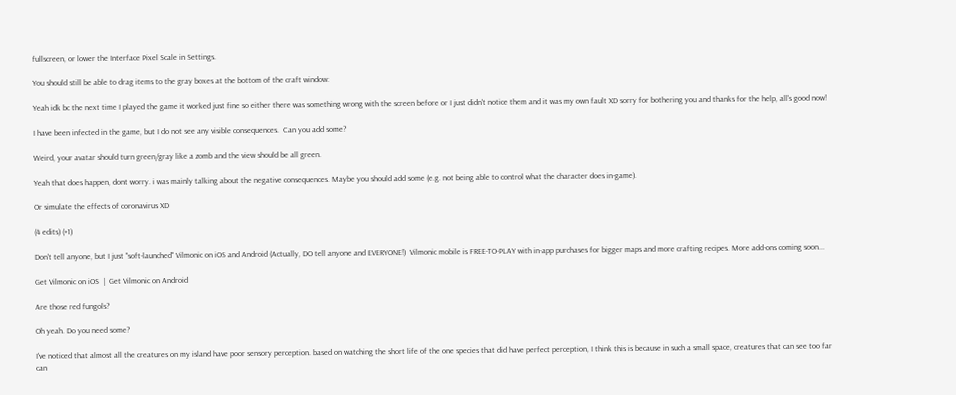fullscreen, or lower the Interface Pixel Scale in Settings.

You should still be able to drag items to the gray boxes at the bottom of the craft window:

Yeah idk bc the next time I played the game it worked just fine so either there was something wrong with the screen before or I just didn't notice them and it was my own fault XD sorry for bothering you and thanks for the help, all's good now!

I have been infected in the game, but I do not see any visible consequences.  Can you add some?

Weird, your avatar should turn green/gray like a zomb and the view should be all green.

Yeah that does happen, dont worry. i was mainly talking about the negative consequences. Maybe you should add some (e.g. not being able to control what the character does in-game).

Or simulate the effects of coronavirus XD

(4 edits) (+1)

Don't tell anyone, but I just "soft-launched" Vilmonic on iOS and Android (Actually, DO tell anyone and EVERYONE!)  Vilmonic mobile is FREE-TO-PLAY with in-app purchases for bigger maps and more crafting recipes. More add-ons coming soon...

Get Vilmonic on iOS  |  Get Vilmonic on Android

Are those red fungols?

Oh yeah. Do you need some?

I've noticed that almost all the creatures on my island have poor sensory perception. based on watching the short life of the one species that did have perfect perception, I think this is because in such a small space, creatures that can see too far can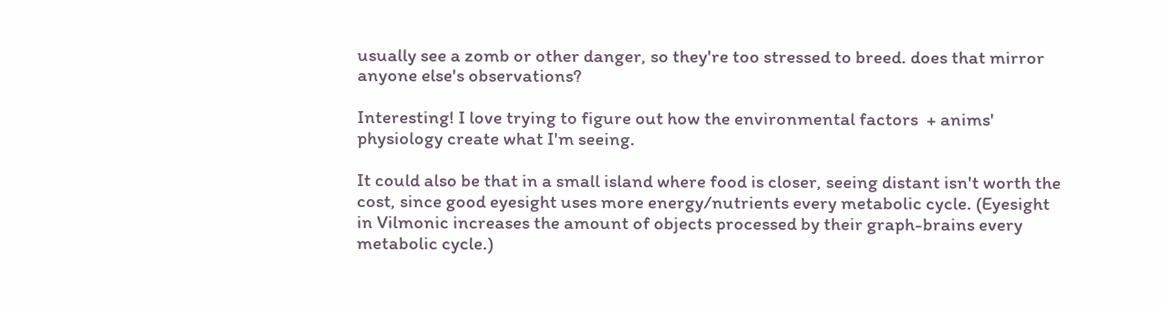usually see a zomb or other danger, so they're too stressed to breed. does that mirror anyone else's observations?

Interesting! I love trying to figure out how the environmental factors  + anims' physiology create what I'm seeing.

It could also be that in a small island where food is closer, seeing distant isn't worth the cost, since good eyesight uses more energy/nutrients every metabolic cycle. (Eyesight in Vilmonic increases the amount of objects processed by their graph-brains every metabolic cycle.)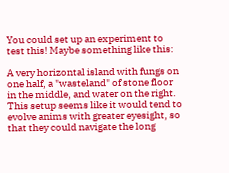You could set up an experiment to test this! Maybe something like this:

A very horizontal island with fungs on one half, a "wasteland" of stone floor in the middle, and water on the right. This setup seems like it would tend to evolve anims with greater eyesight, so that they could navigate the long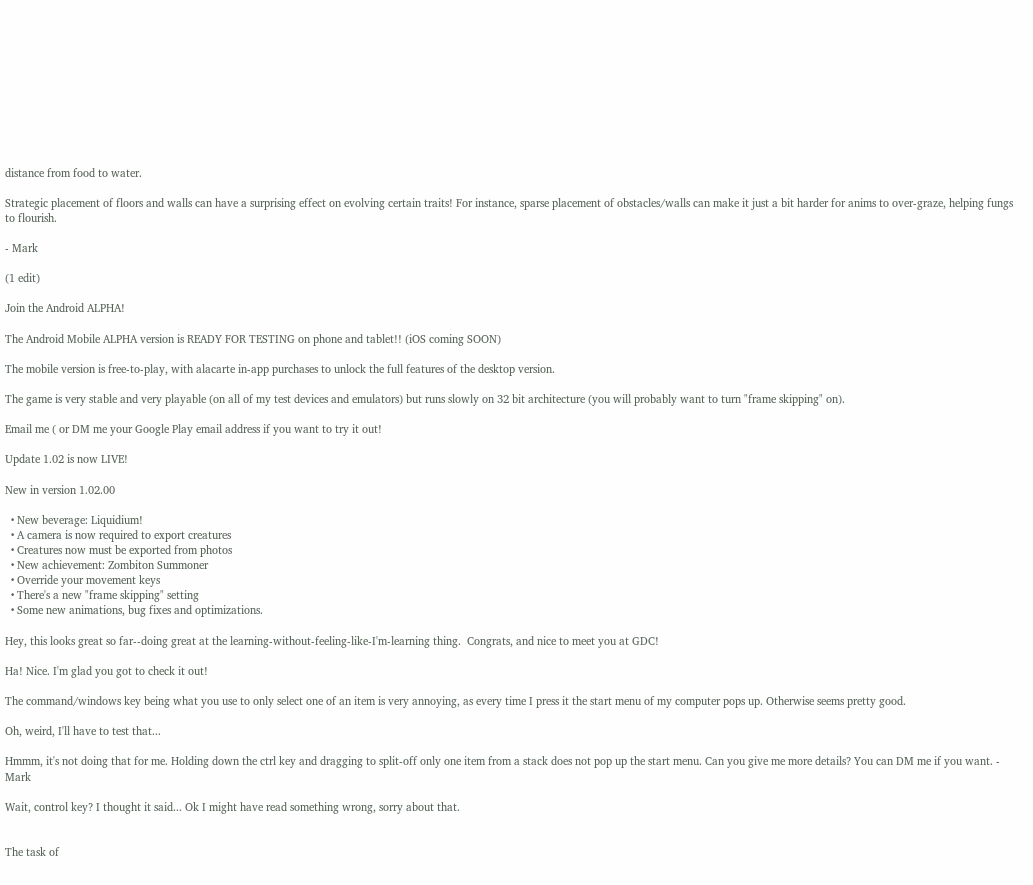distance from food to water.

Strategic placement of floors and walls can have a surprising effect on evolving certain traits! For instance, sparse placement of obstacles/walls can make it just a bit harder for anims to over-graze, helping fungs to flourish.

- Mark

(1 edit)

Join the Android ALPHA!

The Android Mobile ALPHA version is READY FOR TESTING on phone and tablet!! (iOS coming SOON)

The mobile version is free-to-play, with alacarte in-app purchases to unlock the full features of the desktop version.

The game is very stable and very playable (on all of my test devices and emulators) but runs slowly on 32 bit architecture (you will probably want to turn "frame skipping" on).

Email me ( or DM me your Google Play email address if you want to try it out!

Update 1.02 is now LIVE!

New in version 1.02.00

  • New beverage: Liquidium!
  • A camera is now required to export creatures
  • Creatures now must be exported from photos
  • New achievement: Zombiton Summoner
  • Override your movement keys
  • There's a new "frame skipping" setting
  • Some new animations, bug fixes and optimizations.

Hey, this looks great so far--doing great at the learning-without-feeling-like-I'm-learning thing.  Congrats, and nice to meet you at GDC!

Ha! Nice. I'm glad you got to check it out!

The command/windows key being what you use to only select one of an item is very annoying, as every time I press it the start menu of my computer pops up. Otherwise seems pretty good.

Oh, weird, I'll have to test that...

Hmmm, it's not doing that for me. Holding down the ctrl key and dragging to split-off only one item from a stack does not pop up the start menu. Can you give me more details? You can DM me if you want. - Mark

Wait, control key? I thought it said... Ok I might have read something wrong, sorry about that.


The task of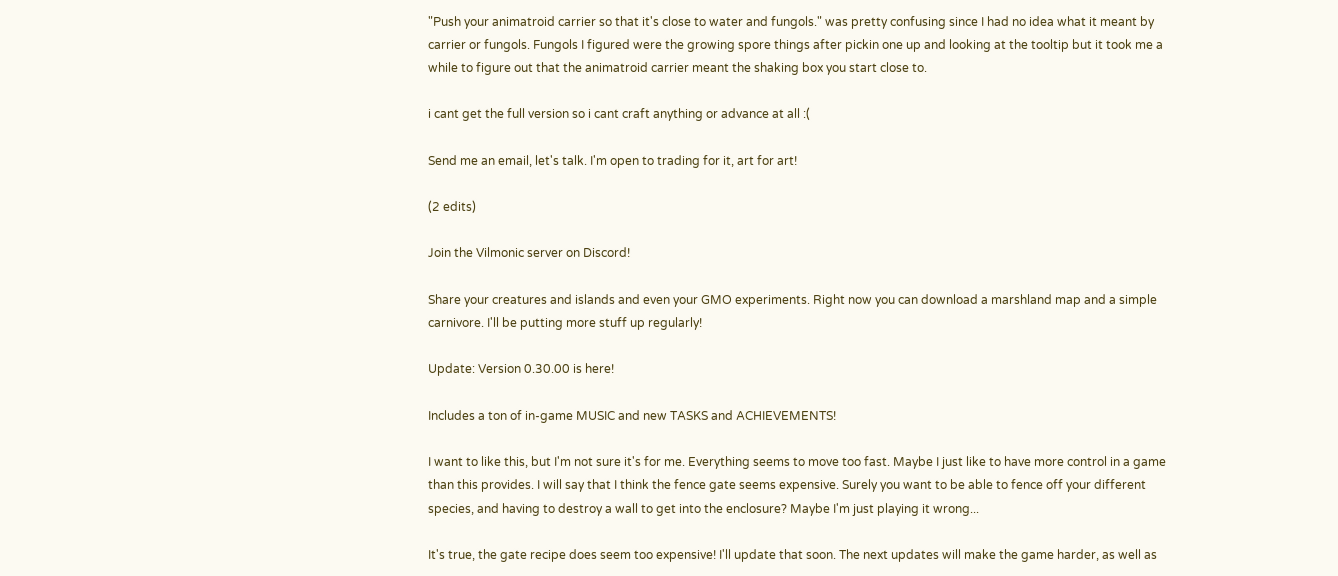"Push your animatroid carrier so that it's close to water and fungols." was pretty confusing since I had no idea what it meant by carrier or fungols. Fungols I figured were the growing spore things after pickin one up and looking at the tooltip but it took me a while to figure out that the animatroid carrier meant the shaking box you start close to.

i cant get the full version so i cant craft anything or advance at all :(

Send me an email, let's talk. I'm open to trading for it, art for art!

(2 edits)

Join the Vilmonic server on Discord!

Share your creatures and islands and even your GMO experiments. Right now you can download a marshland map and a simple carnivore. I'll be putting more stuff up regularly!

Update: Version 0.30.00 is here!

Includes a ton of in-game MUSIC and new TASKS and ACHIEVEMENTS!

I want to like this, but I'm not sure it's for me. Everything seems to move too fast. Maybe I just like to have more control in a game than this provides. I will say that I think the fence gate seems expensive. Surely you want to be able to fence off your different species, and having to destroy a wall to get into the enclosure? Maybe I'm just playing it wrong...

It's true, the gate recipe does seem too expensive! I'll update that soon. The next updates will make the game harder, as well as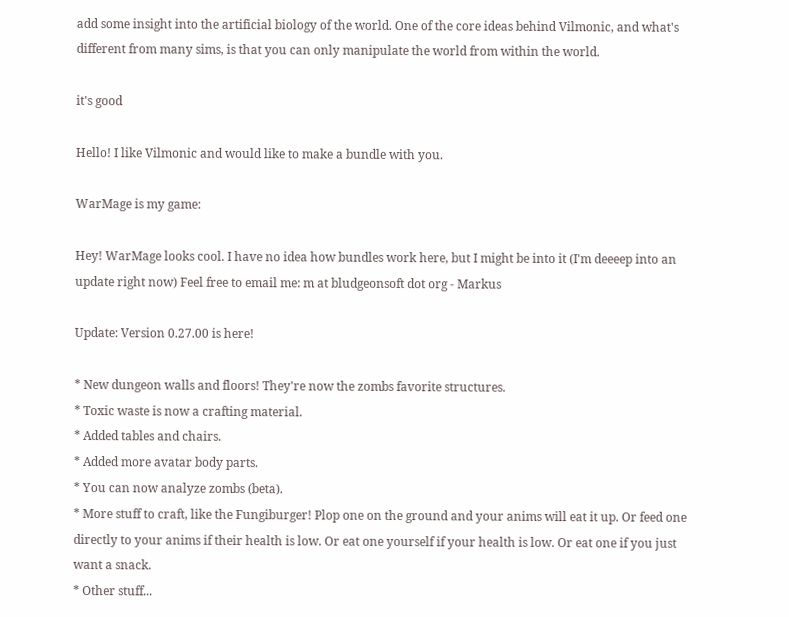add some insight into the artificial biology of the world. One of the core ideas behind Vilmonic, and what's different from many sims, is that you can only manipulate the world from within the world.

it's good

Hello! I like Vilmonic and would like to make a bundle with you.

WarMage is my game:

Hey! WarMage looks cool. I have no idea how bundles work here, but I might be into it (I'm deeeep into an update right now) Feel free to email me: m at bludgeonsoft dot org - Markus

Update: Version 0.27.00 is here!

* New dungeon walls and floors! They're now the zombs favorite structures.
* Toxic waste is now a crafting material.
* Added tables and chairs.
* Added more avatar body parts.
* You can now analyze zombs (beta).
* More stuff to craft, like the Fungiburger! Plop one on the ground and your anims will eat it up. Or feed one directly to your anims if their health is low. Or eat one yourself if your health is low. Or eat one if you just want a snack.
* Other stuff...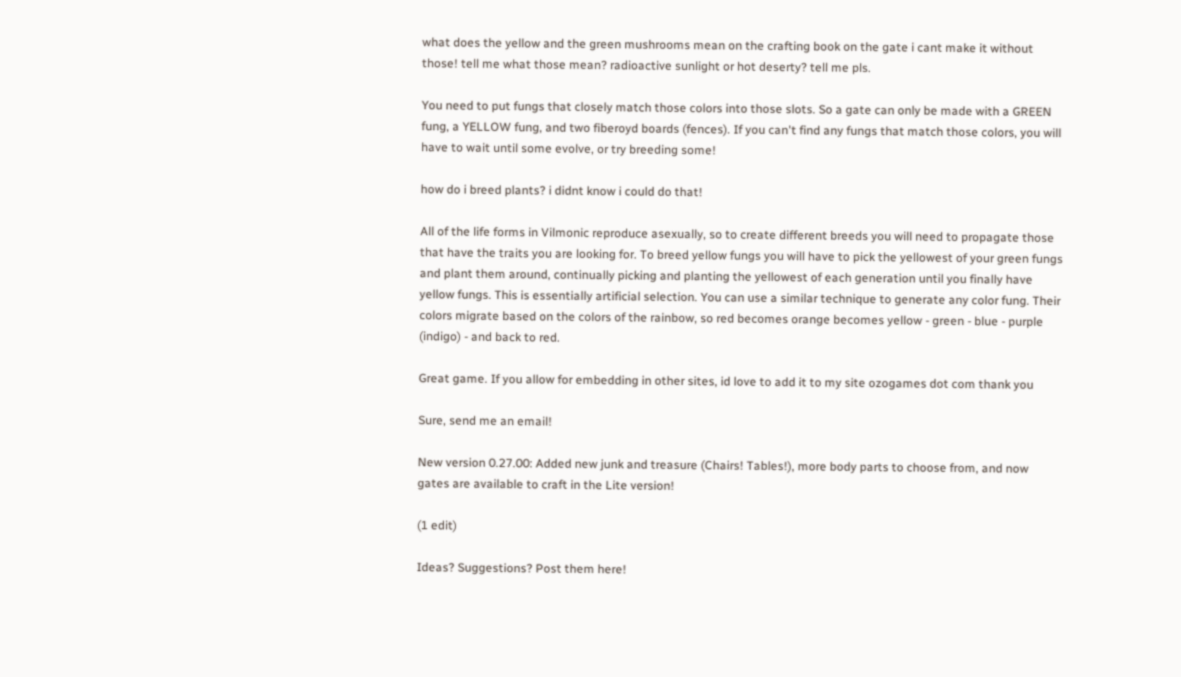what does the yellow and the green mushrooms mean on the crafting book on the gate i cant make it without those! tell me what those mean? radioactive sunlight or hot deserty? tell me pls.

You need to put fungs that closely match those colors into those slots. So a gate can only be made with a GREEN fung, a YELLOW fung, and two fiberoyd boards (fences). If you can't find any fungs that match those colors, you will have to wait until some evolve, or try breeding some!

how do i breed plants? i didnt know i could do that!

All of the life forms in Vilmonic reproduce asexually, so to create different breeds you will need to propagate those that have the traits you are looking for. To breed yellow fungs you will have to pick the yellowest of your green fungs and plant them around, continually picking and planting the yellowest of each generation until you finally have yellow fungs. This is essentially artificial selection. You can use a similar technique to generate any color fung. Their colors migrate based on the colors of the rainbow, so red becomes orange becomes yellow - green - blue - purple (indigo) - and back to red.

Great game. If you allow for embedding in other sites, id love to add it to my site ozogames dot com thank you

Sure, send me an email!

New version 0.27.00: Added new junk and treasure (Chairs! Tables!), more body parts to choose from, and now gates are available to craft in the Lite version!

(1 edit)

Ideas? Suggestions? Post them here!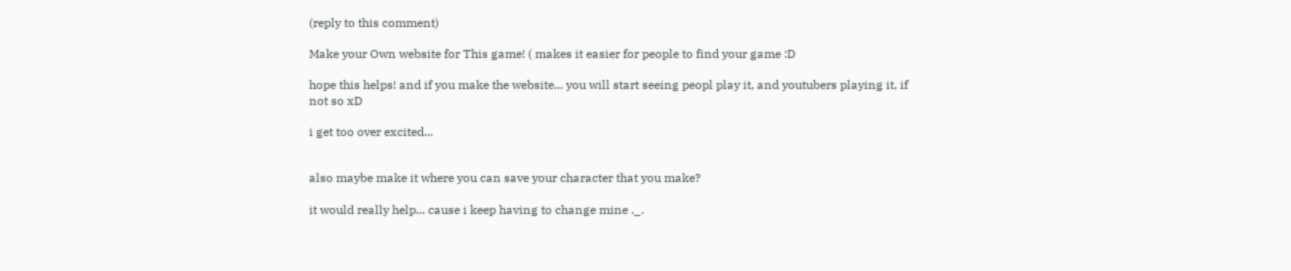(reply to this comment)

Make your Own website for This game! ( makes it easier for people to find your game :D

hope this helps! and if you make the website... you will start seeing peopl play it, and youtubers playing it, if not so xD

i get too over excited...


also maybe make it where you can save your character that you make?

it would really help... cause i keep having to change mine ._.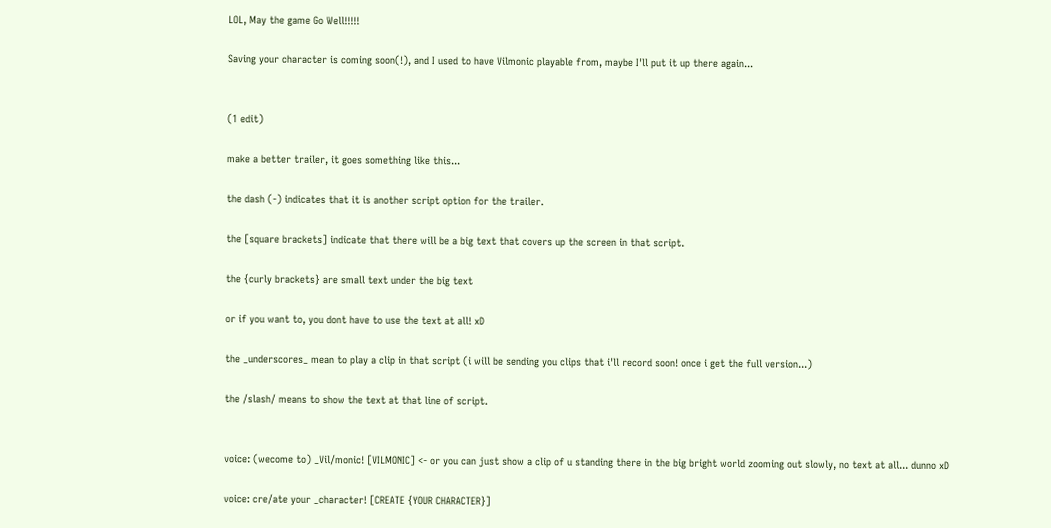LOL, May the game Go Well!!!!!

Saving your character is coming soon(!), and I used to have Vilmonic playable from, maybe I'll put it up there again...


(1 edit)

make a better trailer, it goes something like this...

the dash (-) indicates that it is another script option for the trailer.

the [square brackets] indicate that there will be a big text that covers up the screen in that script.

the {curly brackets} are small text under the big text

or if you want to, you dont have to use the text at all! xD

the _underscores_ mean to play a clip in that script (i will be sending you clips that i'll record soon! once i get the full version...)

the /slash/ means to show the text at that line of script.


voice: (wecome to) _Vil/monic! [VILMONIC] <- or you can just show a clip of u standing there in the big bright world zooming out slowly, no text at all... dunno xD

voice: cre/ate your _character! [CREATE {YOUR CHARACTER}]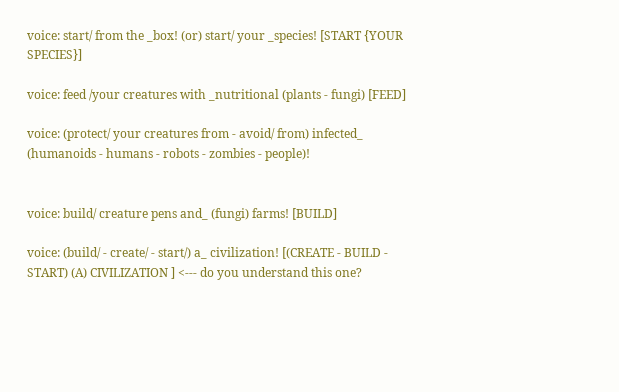voice: start/ from the _box! (or) start/ your _species! [START {YOUR SPECIES}]

voice: feed /your creatures with _nutritional (plants - fungi) [FEED]

voice: (protect/ your creatures from - avoid/ from) infected_ (humanoids - humans - robots - zombies - people)!


voice: build/ creature pens and_ (fungi) farms! [BUILD]

voice: (build/ - create/ - start/) a_ civilization! [(CREATE - BUILD - START) (A) CIVILIZATION ] <--- do you understand this one?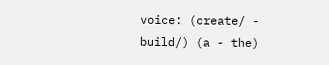voice: (create/ - build/) (a - the)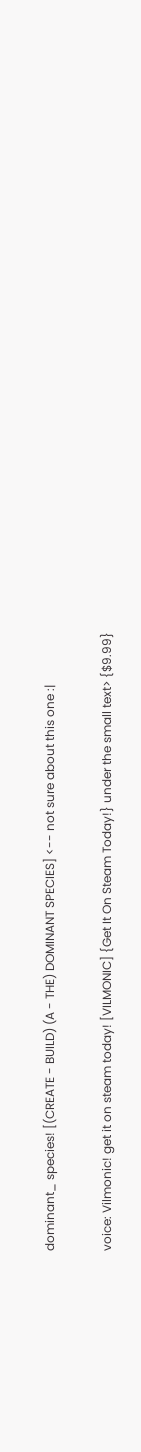dominant_ species! [(CREATE - BUILD) (A - THE) DOMINANT SPECIES] <-- not sure about this one :|

voice: Vilmonic! get it on steam today! [VILMONIC] {Get It On Steam Today!} under the small text> {$9.99}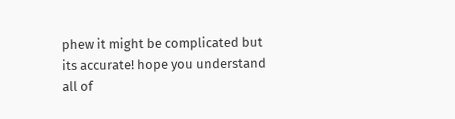phew it might be complicated but its accurate! hope you understand all of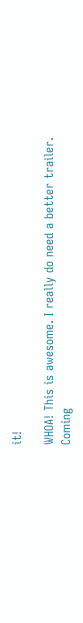it!

WHOA! This is awesome. I really do need a better trailer. Coming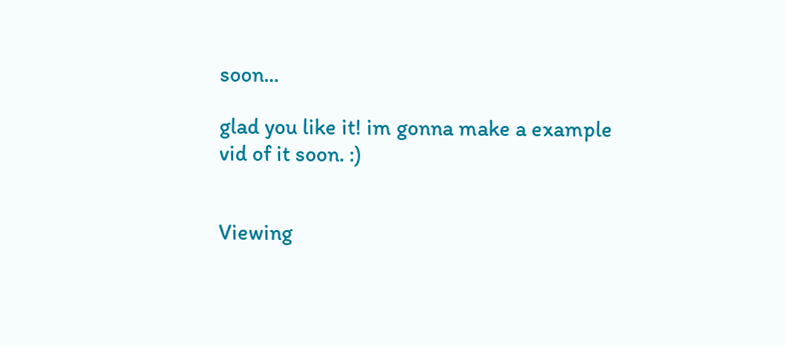soon...

glad you like it! im gonna make a example vid of it soon. :)


Viewing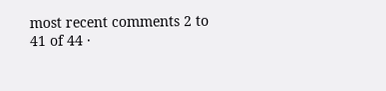most recent comments 2 to 41 of 44 ·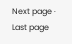Next page · Last page